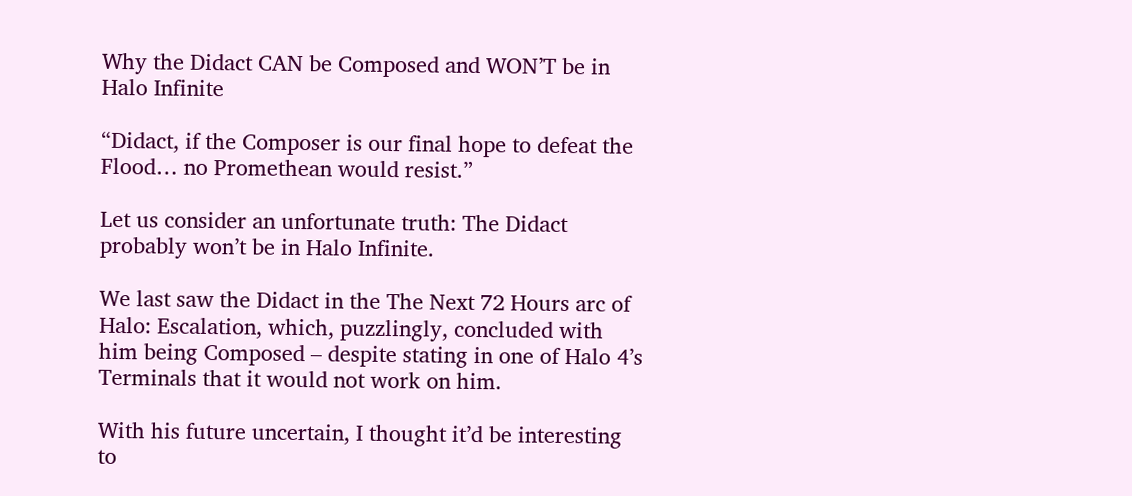Why the Didact CAN be Composed and WON’T be in Halo Infinite

“Didact, if the Composer is our final hope to defeat the Flood… no Promethean would resist.”

Let us consider an unfortunate truth: The Didact probably won’t be in Halo Infinite.

We last saw the Didact in the The Next 72 Hours arc of Halo: Escalation, which, puzzlingly, concluded with him being Composed – despite stating in one of Halo 4’s Terminals that it would not work on him.

With his future uncertain, I thought it’d be interesting to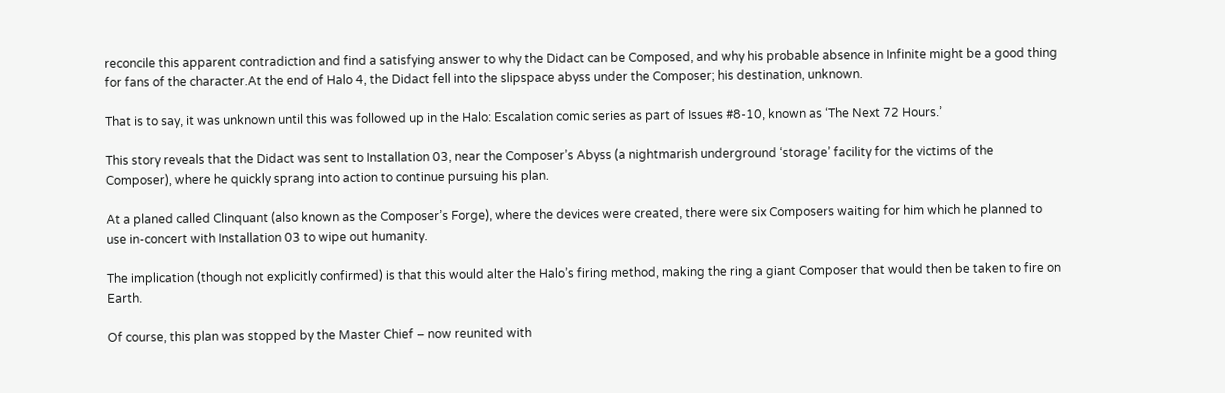reconcile this apparent contradiction and find a satisfying answer to why the Didact can be Composed, and why his probable absence in Infinite might be a good thing for fans of the character.At the end of Halo 4, the Didact fell into the slipspace abyss under the Composer; his destination, unknown.

That is to say, it was unknown until this was followed up in the Halo: Escalation comic series as part of Issues #8-10, known as ‘The Next 72 Hours.’

This story reveals that the Didact was sent to Installation 03, near the Composer’s Abyss (a nightmarish underground ‘storage’ facility for the victims of the Composer), where he quickly sprang into action to continue pursuing his plan.

At a planed called Clinquant (also known as the Composer’s Forge), where the devices were created, there were six Composers waiting for him which he planned to use in-concert with Installation 03 to wipe out humanity.

The implication (though not explicitly confirmed) is that this would alter the Halo’s firing method, making the ring a giant Composer that would then be taken to fire on Earth.

Of course, this plan was stopped by the Master Chief – now reunited with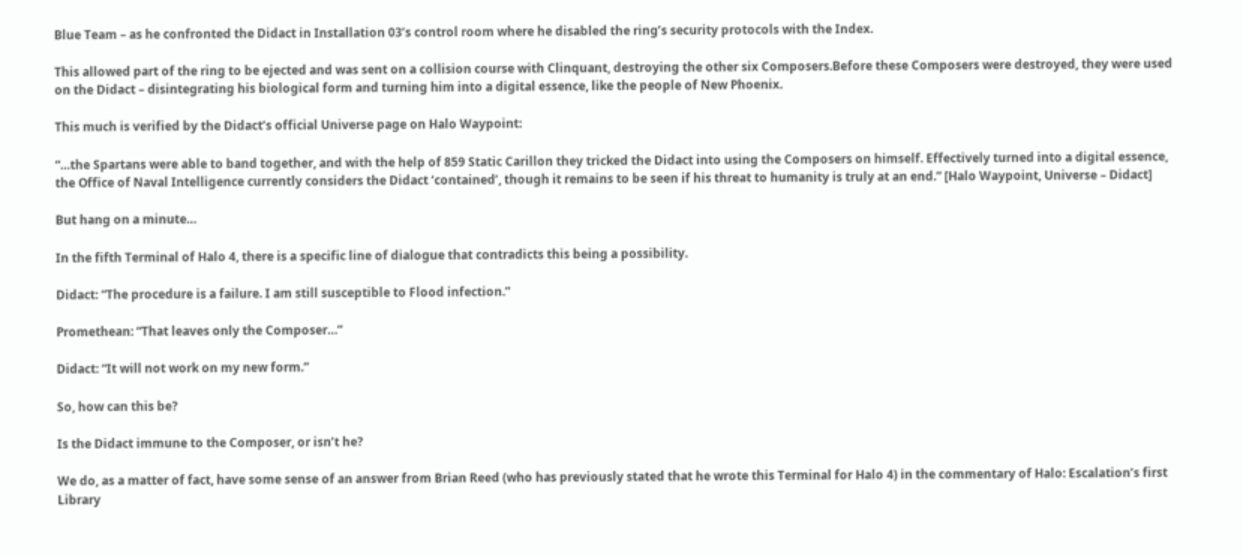Blue Team – as he confronted the Didact in Installation 03’s control room where he disabled the ring’s security protocols with the Index.

This allowed part of the ring to be ejected and was sent on a collision course with Clinquant, destroying the other six Composers.Before these Composers were destroyed, they were used on the Didact – disintegrating his biological form and turning him into a digital essence, like the people of New Phoenix.

This much is verified by the Didact’s official Universe page on Halo Waypoint:

“…the Spartans were able to band together, and with the help of 859 Static Carillon they tricked the Didact into using the Composers on himself. Effectively turned into a digital essence, the Office of Naval Intelligence currently considers the Didact ‘contained’, though it remains to be seen if his threat to humanity is truly at an end.” [Halo Waypoint, Universe – Didact]

But hang on a minute…

In the fifth Terminal of Halo 4, there is a specific line of dialogue that contradicts this being a possibility.

Didact: “The procedure is a failure. I am still susceptible to Flood infection.”

Promethean: “That leaves only the Composer…”

Didact: “It will not work on my new form.”

So, how can this be?

Is the Didact immune to the Composer, or isn’t he?

We do, as a matter of fact, have some sense of an answer from Brian Reed (who has previously stated that he wrote this Terminal for Halo 4) in the commentary of Halo: Escalation’s first Library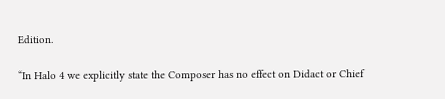Edition.

“In Halo 4 we explicitly state the Composer has no effect on Didact or Chief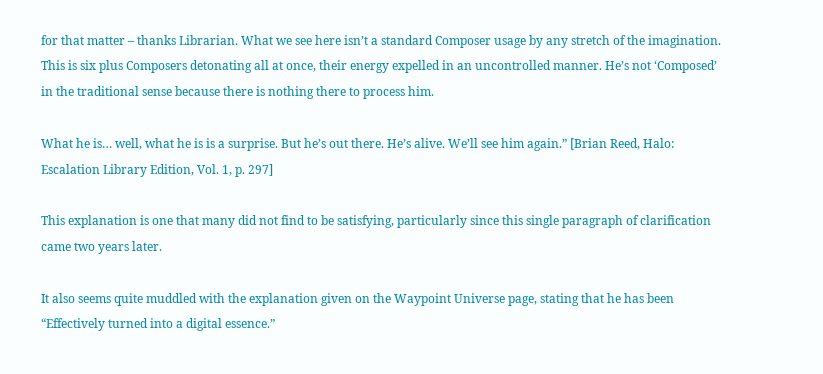for that matter – thanks Librarian. What we see here isn’t a standard Composer usage by any stretch of the imagination. This is six plus Composers detonating all at once, their energy expelled in an uncontrolled manner. He’s not ‘Composed’ in the traditional sense because there is nothing there to process him.

What he is… well, what he is is a surprise. But he’s out there. He’s alive. We’ll see him again.” [Brian Reed, Halo: Escalation Library Edition, Vol. 1, p. 297]

This explanation is one that many did not find to be satisfying, particularly since this single paragraph of clarification came two years later.

It also seems quite muddled with the explanation given on the Waypoint Universe page, stating that he has been “Effectively turned into a digital essence.”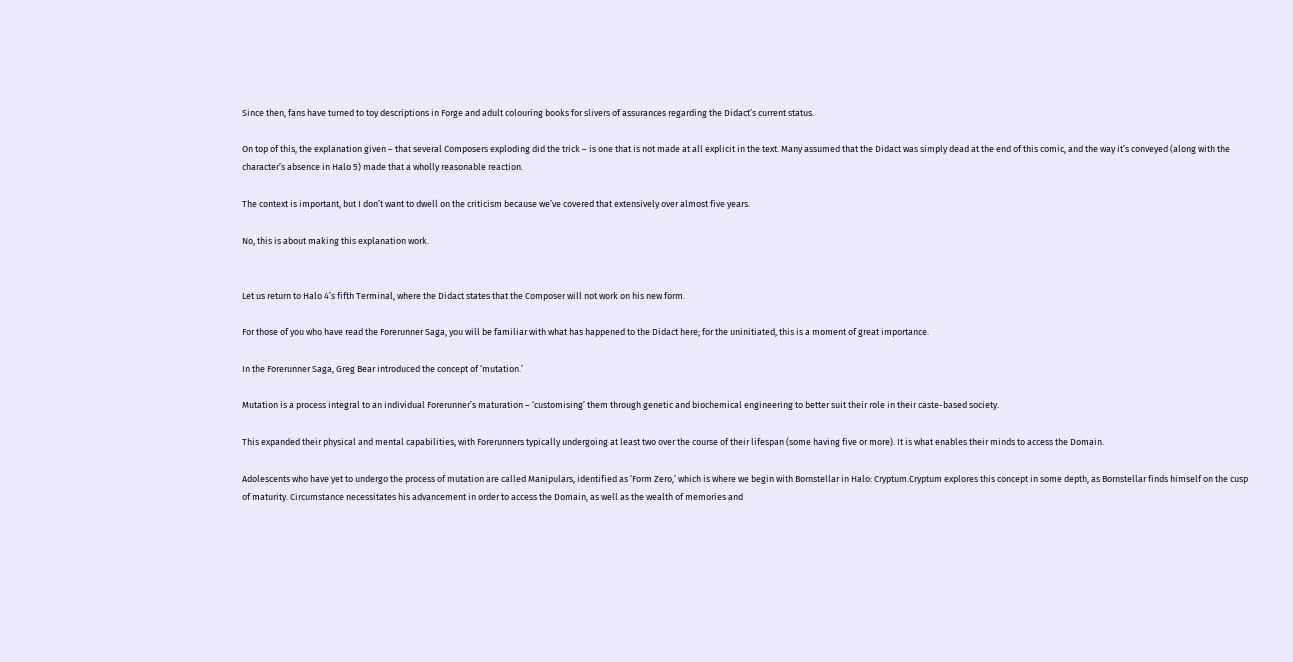Since then, fans have turned to toy descriptions in Forge and adult colouring books for slivers of assurances regarding the Didact’s current status.

On top of this, the explanation given – that several Composers exploding did the trick – is one that is not made at all explicit in the text. Many assumed that the Didact was simply dead at the end of this comic, and the way it’s conveyed (along with the character’s absence in Halo 5) made that a wholly reasonable reaction.

The context is important, but I don’t want to dwell on the criticism because we’ve covered that extensively over almost five years.

No, this is about making this explanation work.


Let us return to Halo 4’s fifth Terminal, where the Didact states that the Composer will not work on his new form.

For those of you who have read the Forerunner Saga, you will be familiar with what has happened to the Didact here; for the uninitiated, this is a moment of great importance.

In the Forerunner Saga, Greg Bear introduced the concept of ‘mutation.’

Mutation is a process integral to an individual Forerunner’s maturation – ‘customising’ them through genetic and biochemical engineering to better suit their role in their caste-based society.

This expanded their physical and mental capabilities, with Forerunners typically undergoing at least two over the course of their lifespan (some having five or more). It is what enables their minds to access the Domain.

Adolescents who have yet to undergo the process of mutation are called Manipulars, identified as ‘Form Zero,’ which is where we begin with Bornstellar in Halo: Cryptum.Cryptum explores this concept in some depth, as Bornstellar finds himself on the cusp of maturity. Circumstance necessitates his advancement in order to access the Domain, as well as the wealth of memories and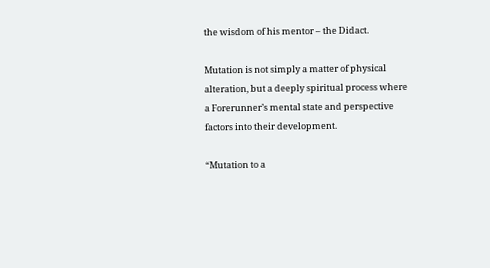the wisdom of his mentor – the Didact.

Mutation is not simply a matter of physical alteration, but a deeply spiritual process where a Forerunner’s mental state and perspective factors into their development.

“Mutation to a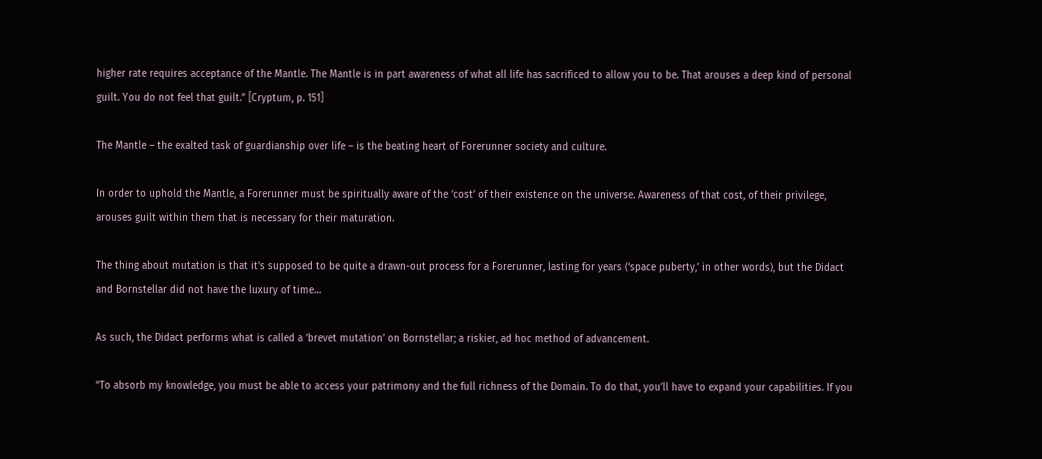higher rate requires acceptance of the Mantle. The Mantle is in part awareness of what all life has sacrificed to allow you to be. That arouses a deep kind of personal guilt. You do not feel that guilt.” [Cryptum, p. 151]

The Mantle – the exalted task of guardianship over life – is the beating heart of Forerunner society and culture.

In order to uphold the Mantle, a Forerunner must be spiritually aware of the ‘cost’ of their existence on the universe. Awareness of that cost, of their privilege, arouses guilt within them that is necessary for their maturation.

The thing about mutation is that it’s supposed to be quite a drawn-out process for a Forerunner, lasting for years (‘space puberty,’ in other words), but the Didact and Bornstellar did not have the luxury of time…

As such, the Didact performs what is called a ‘brevet mutation’ on Bornstellar; a riskier, ad hoc method of advancement.

“To absorb my knowledge, you must be able to access your patrimony and the full richness of the Domain. To do that, you’ll have to expand your capabilities. If you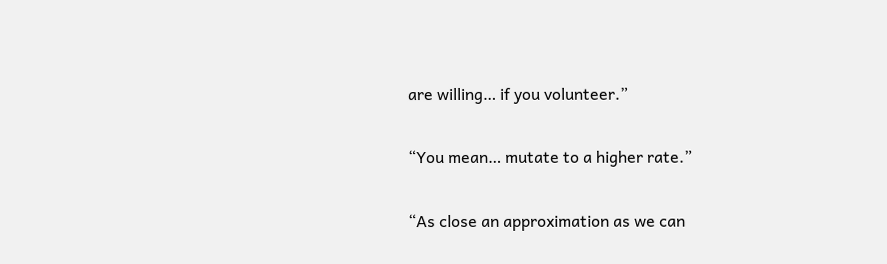are willing… if you volunteer.”

“You mean… mutate to a higher rate.”

“As close an approximation as we can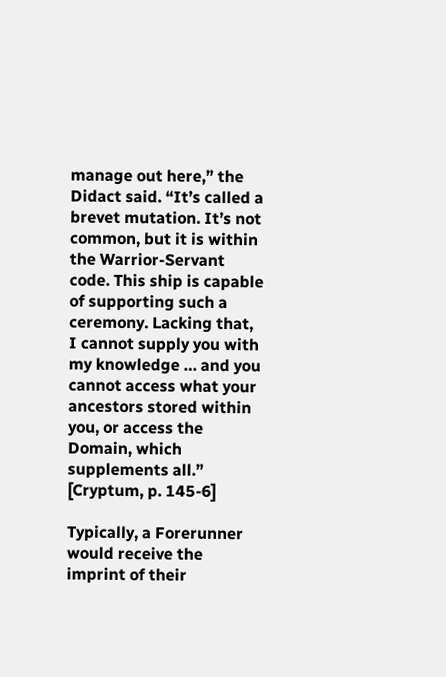manage out here,” the Didact said. “It’s called a brevet mutation. It’s not common, but it is within the Warrior-Servant code. This ship is capable of supporting such a ceremony. Lacking that, I cannot supply you with my knowledge … and you cannot access what your ancestors stored within you, or access the Domain, which supplements all.” [Cryptum, p. 145-6]

Typically, a Forerunner would receive the imprint of their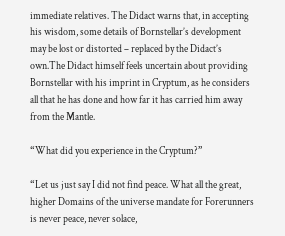immediate relatives. The Didact warns that, in accepting his wisdom, some details of Bornstellar’s development may be lost or distorted – replaced by the Didact’s own.The Didact himself feels uncertain about providing Bornstellar with his imprint in Cryptum, as he considers all that he has done and how far it has carried him away from the Mantle.

“What did you experience in the Cryptum?”

“Let us just say I did not find peace. What all the great, higher Domains of the universe mandate for Forerunners is never peace, never solace,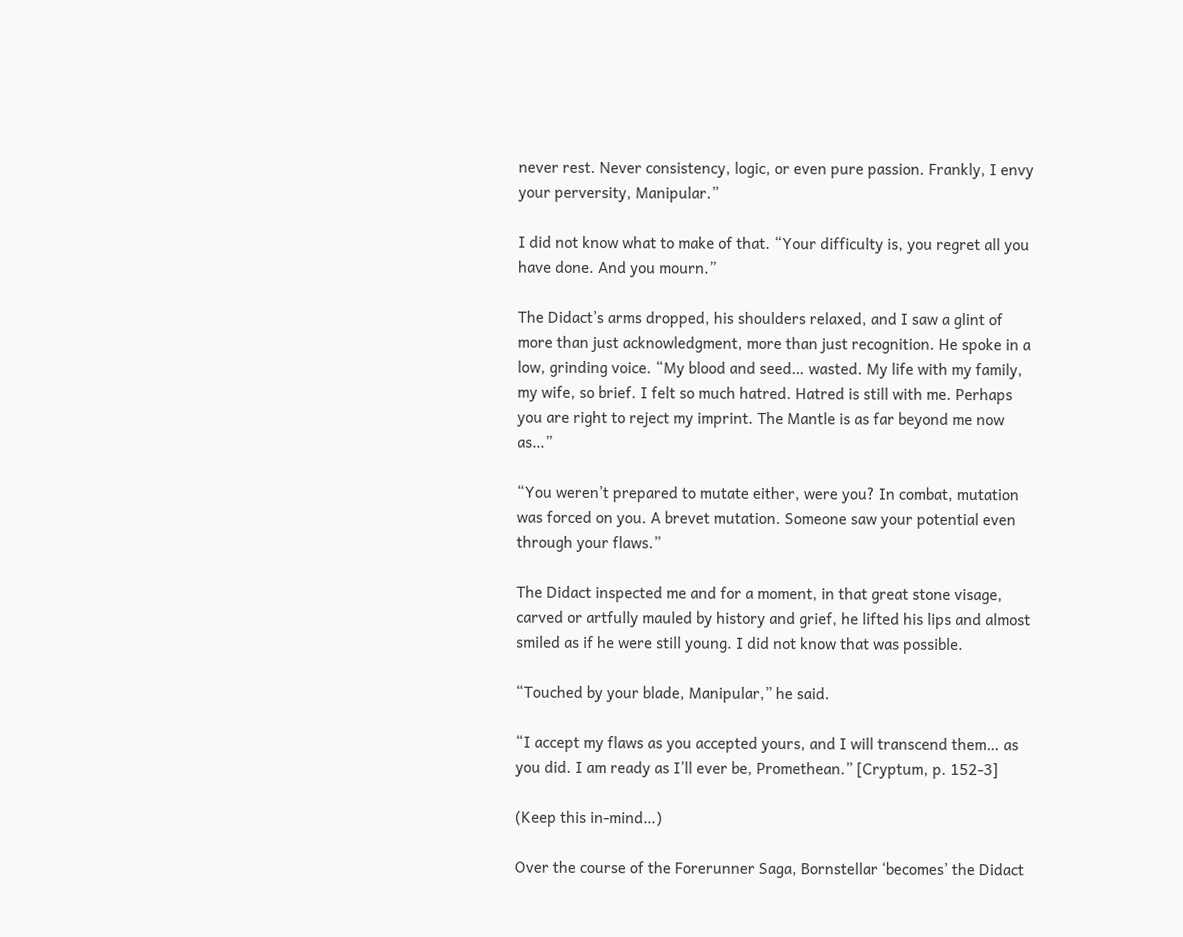never rest. Never consistency, logic, or even pure passion. Frankly, I envy your perversity, Manipular.”

I did not know what to make of that. “Your difficulty is, you regret all you have done. And you mourn.”

The Didact’s arms dropped, his shoulders relaxed, and I saw a glint of more than just acknowledgment, more than just recognition. He spoke in a low, grinding voice. “My blood and seed… wasted. My life with my family, my wife, so brief. I felt so much hatred. Hatred is still with me. Perhaps you are right to reject my imprint. The Mantle is as far beyond me now as…”

“You weren’t prepared to mutate either, were you? In combat, mutation was forced on you. A brevet mutation. Someone saw your potential even through your flaws.”

The Didact inspected me and for a moment, in that great stone visage, carved or artfully mauled by history and grief, he lifted his lips and almost smiled as if he were still young. I did not know that was possible.

“Touched by your blade, Manipular,” he said.

“I accept my flaws as you accepted yours, and I will transcend them… as you did. I am ready as I’ll ever be, Promethean.” [Cryptum, p. 152-3]

(Keep this in-mind…)

Over the course of the Forerunner Saga, Bornstellar ‘becomes’ the Didact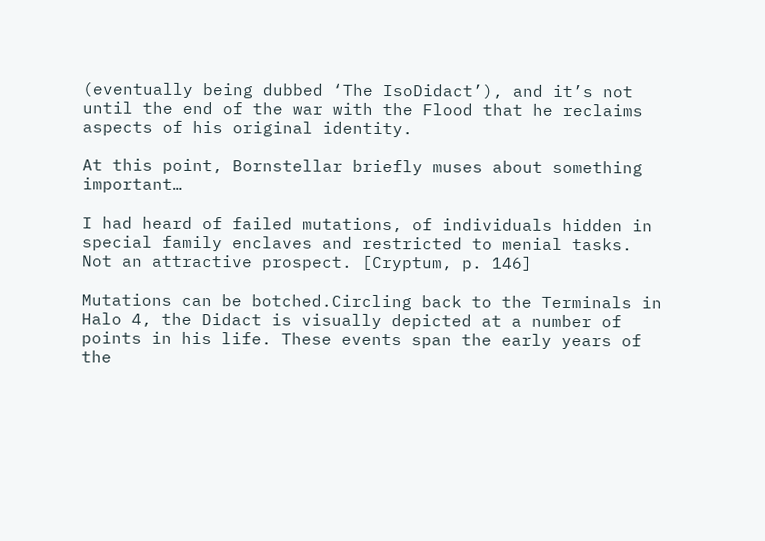(eventually being dubbed ‘The IsoDidact’), and it’s not until the end of the war with the Flood that he reclaims aspects of his original identity.

At this point, Bornstellar briefly muses about something important…

I had heard of failed mutations, of individuals hidden in special family enclaves and restricted to menial tasks. Not an attractive prospect. [Cryptum, p. 146]

Mutations can be botched.Circling back to the Terminals in Halo 4, the Didact is visually depicted at a number of points in his life. These events span the early years of the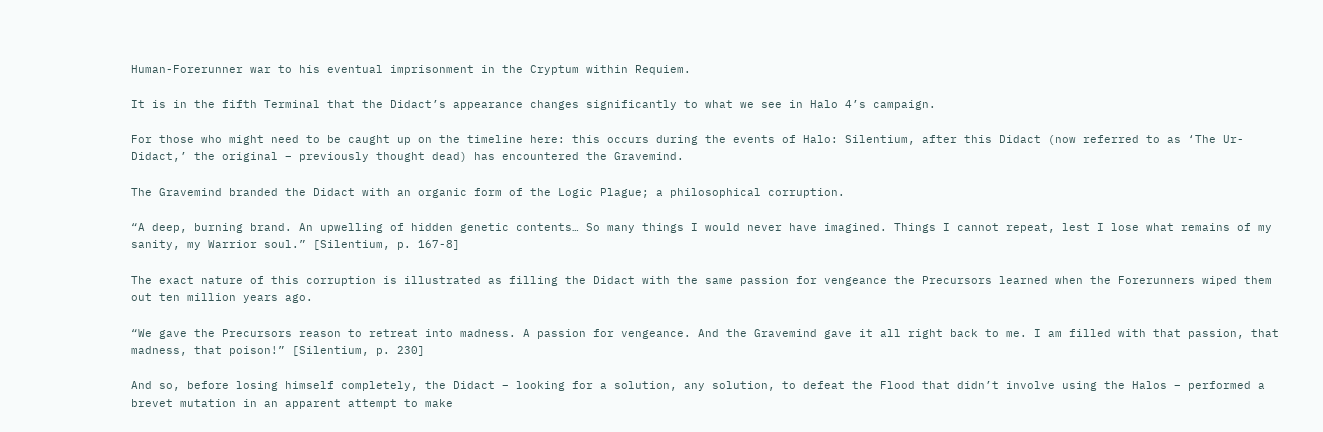Human-Forerunner war to his eventual imprisonment in the Cryptum within Requiem.

It is in the fifth Terminal that the Didact’s appearance changes significantly to what we see in Halo 4’s campaign.

For those who might need to be caught up on the timeline here: this occurs during the events of Halo: Silentium, after this Didact (now referred to as ‘The Ur-Didact,’ the original – previously thought dead) has encountered the Gravemind.

The Gravemind branded the Didact with an organic form of the Logic Plague; a philosophical corruption.

“A deep, burning brand. An upwelling of hidden genetic contents… So many things I would never have imagined. Things I cannot repeat, lest I lose what remains of my sanity, my Warrior soul.” [Silentium, p. 167-8]

The exact nature of this corruption is illustrated as filling the Didact with the same passion for vengeance the Precursors learned when the Forerunners wiped them out ten million years ago.

“We gave the Precursors reason to retreat into madness. A passion for vengeance. And the Gravemind gave it all right back to me. I am filled with that passion, that madness, that poison!” [Silentium, p. 230]

And so, before losing himself completely, the Didact – looking for a solution, any solution, to defeat the Flood that didn’t involve using the Halos – performed a brevet mutation in an apparent attempt to make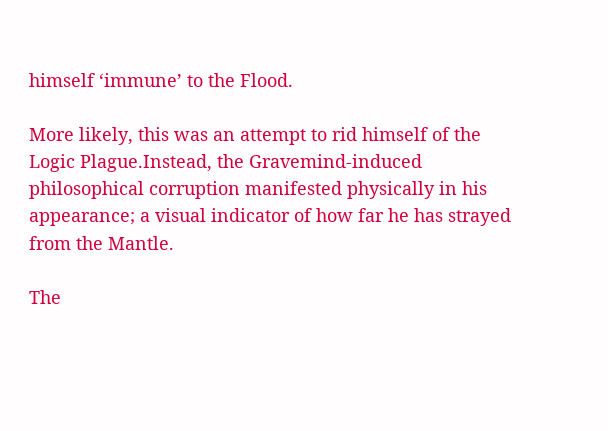himself ‘immune’ to the Flood.

More likely, this was an attempt to rid himself of the Logic Plague.Instead, the Gravemind-induced philosophical corruption manifested physically in his appearance; a visual indicator of how far he has strayed from the Mantle.

The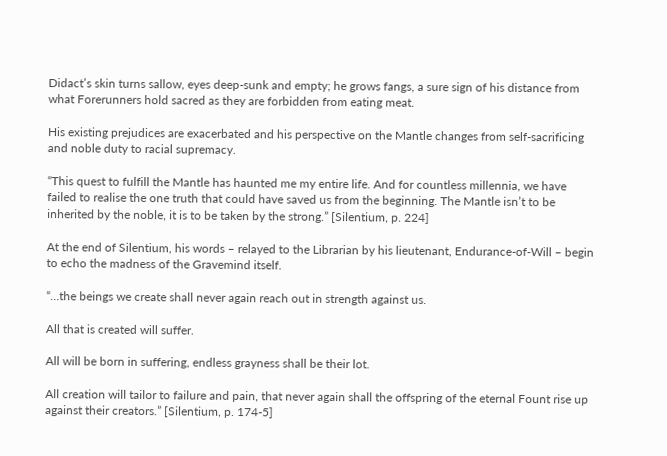Didact’s skin turns sallow, eyes deep-sunk and empty; he grows fangs, a sure sign of his distance from what Forerunners hold sacred as they are forbidden from eating meat.

His existing prejudices are exacerbated and his perspective on the Mantle changes from self-sacrificing and noble duty to racial supremacy.

“This quest to fulfill the Mantle has haunted me my entire life. And for countless millennia, we have failed to realise the one truth that could have saved us from the beginning. The Mantle isn’t to be inherited by the noble, it is to be taken by the strong.” [Silentium, p. 224]

At the end of Silentium, his words – relayed to the Librarian by his lieutenant, Endurance-of-Will – begin to echo the madness of the Gravemind itself.

“…the beings we create shall never again reach out in strength against us.

All that is created will suffer.

All will be born in suffering, endless grayness shall be their lot.

All creation will tailor to failure and pain, that never again shall the offspring of the eternal Fount rise up against their creators.” [Silentium, p. 174-5]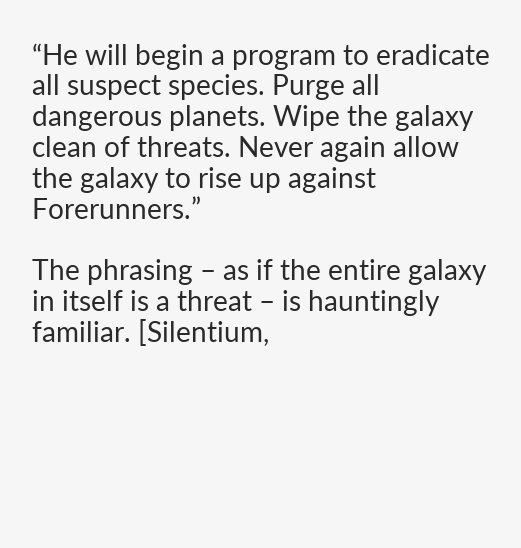“He will begin a program to eradicate all suspect species. Purge all dangerous planets. Wipe the galaxy clean of threats. Never again allow the galaxy to rise up against Forerunners.”

The phrasing – as if the entire galaxy in itself is a threat – is hauntingly familiar. [Silentium,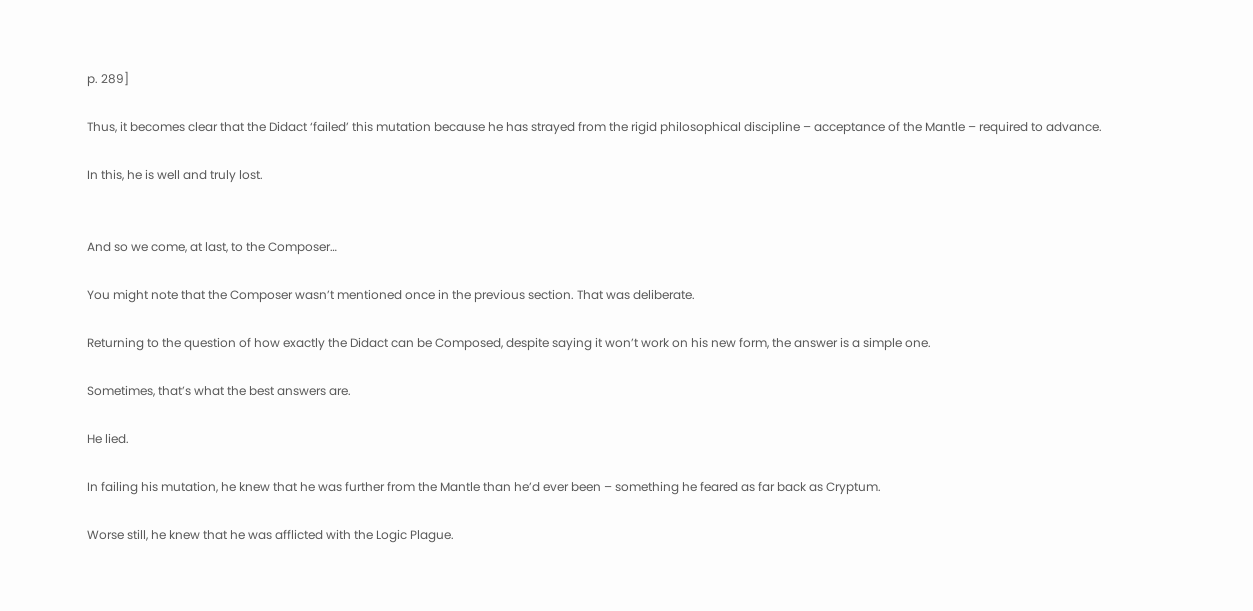p. 289]

Thus, it becomes clear that the Didact ‘failed’ this mutation because he has strayed from the rigid philosophical discipline – acceptance of the Mantle – required to advance.

In this, he is well and truly lost.


And so we come, at last, to the Composer…

You might note that the Composer wasn’t mentioned once in the previous section. That was deliberate.

Returning to the question of how exactly the Didact can be Composed, despite saying it won’t work on his new form, the answer is a simple one.

Sometimes, that’s what the best answers are.

He lied.

In failing his mutation, he knew that he was further from the Mantle than he’d ever been – something he feared as far back as Cryptum.

Worse still, he knew that he was afflicted with the Logic Plague.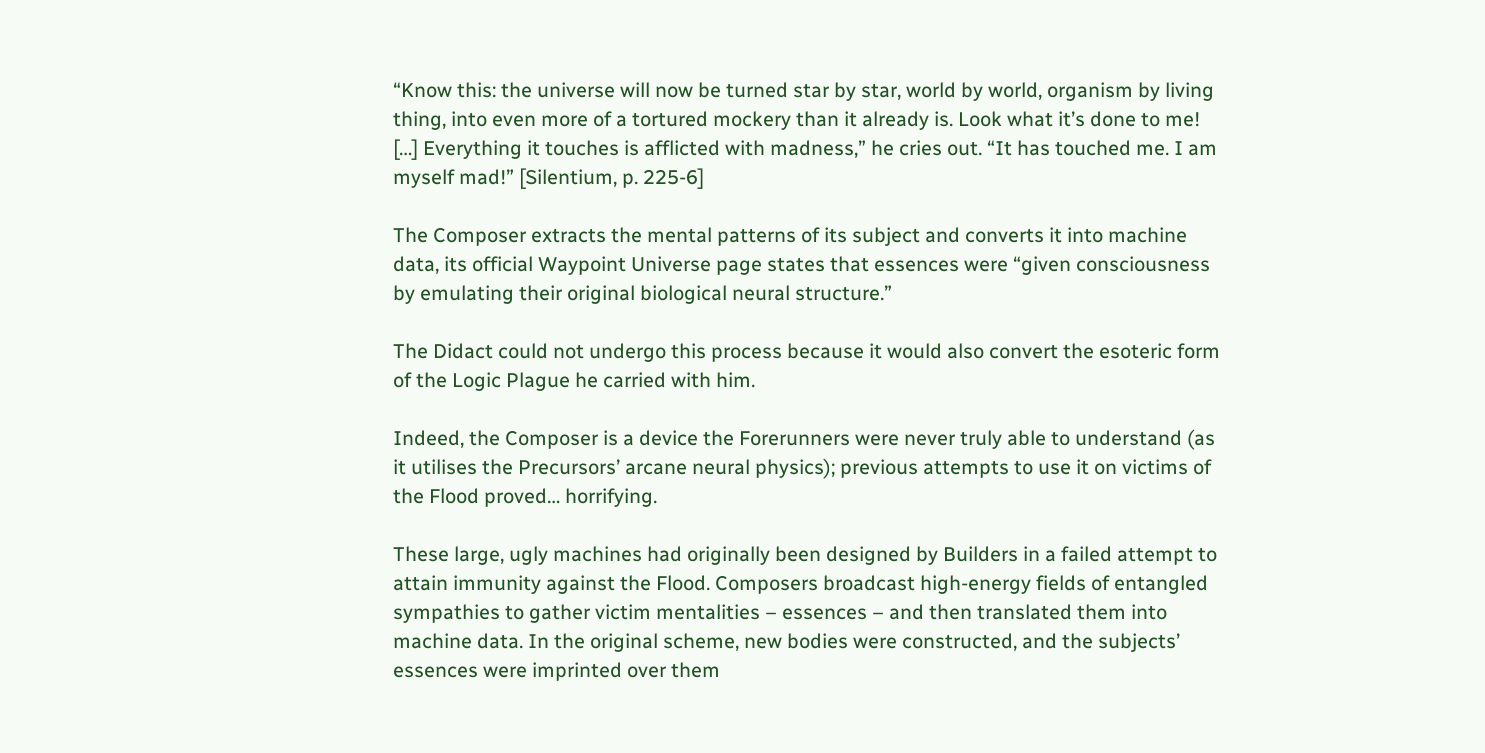“Know this: the universe will now be turned star by star, world by world, organism by living thing, into even more of a tortured mockery than it already is. Look what it’s done to me! […] Everything it touches is afflicted with madness,” he cries out. “It has touched me. I am myself mad!” [Silentium, p. 225-6]

The Composer extracts the mental patterns of its subject and converts it into machine data, its official Waypoint Universe page states that essences were “given consciousness by emulating their original biological neural structure.”

The Didact could not undergo this process because it would also convert the esoteric form of the Logic Plague he carried with him.

Indeed, the Composer is a device the Forerunners were never truly able to understand (as it utilises the Precursors’ arcane neural physics); previous attempts to use it on victims of the Flood proved… horrifying.

These large, ugly machines had originally been designed by Builders in a failed attempt to attain immunity against the Flood. Composers broadcast high-energy fields of entangled sympathies to gather victim mentalities – essences – and then translated them into machine data. In the original scheme, new bodies were constructed, and the subjects’ essences were imprinted over them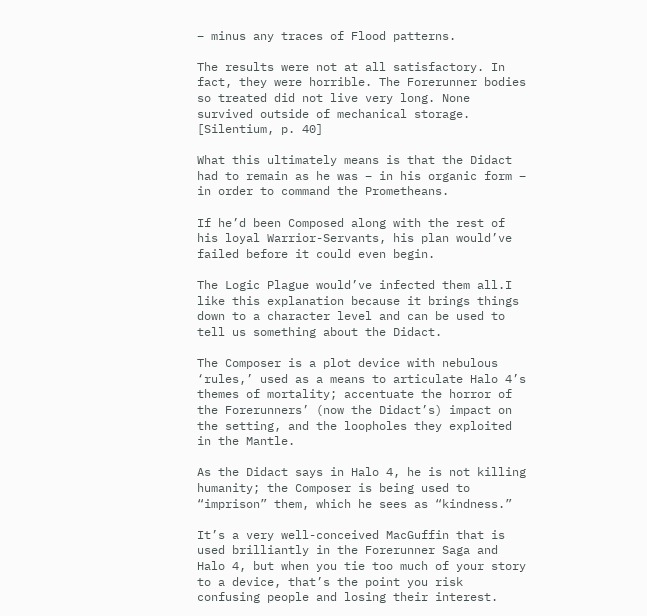– minus any traces of Flood patterns.

The results were not at all satisfactory. In fact, they were horrible. The Forerunner bodies so treated did not live very long. None survived outside of mechanical storage. [Silentium, p. 40]

What this ultimately means is that the Didact had to remain as he was – in his organic form – in order to command the Prometheans.

If he’d been Composed along with the rest of his loyal Warrior-Servants, his plan would’ve failed before it could even begin.

The Logic Plague would’ve infected them all.I like this explanation because it brings things down to a character level and can be used to tell us something about the Didact.

The Composer is a plot device with nebulous ‘rules,’ used as a means to articulate Halo 4’s themes of mortality; accentuate the horror of the Forerunners’ (now the Didact’s) impact on the setting, and the loopholes they exploited in the Mantle.

As the Didact says in Halo 4, he is not killing humanity; the Composer is being used to “imprison” them, which he sees as “kindness.”

It’s a very well-conceived MacGuffin that is used brilliantly in the Forerunner Saga and Halo 4, but when you tie too much of your story to a device, that’s the point you risk confusing people and losing their interest.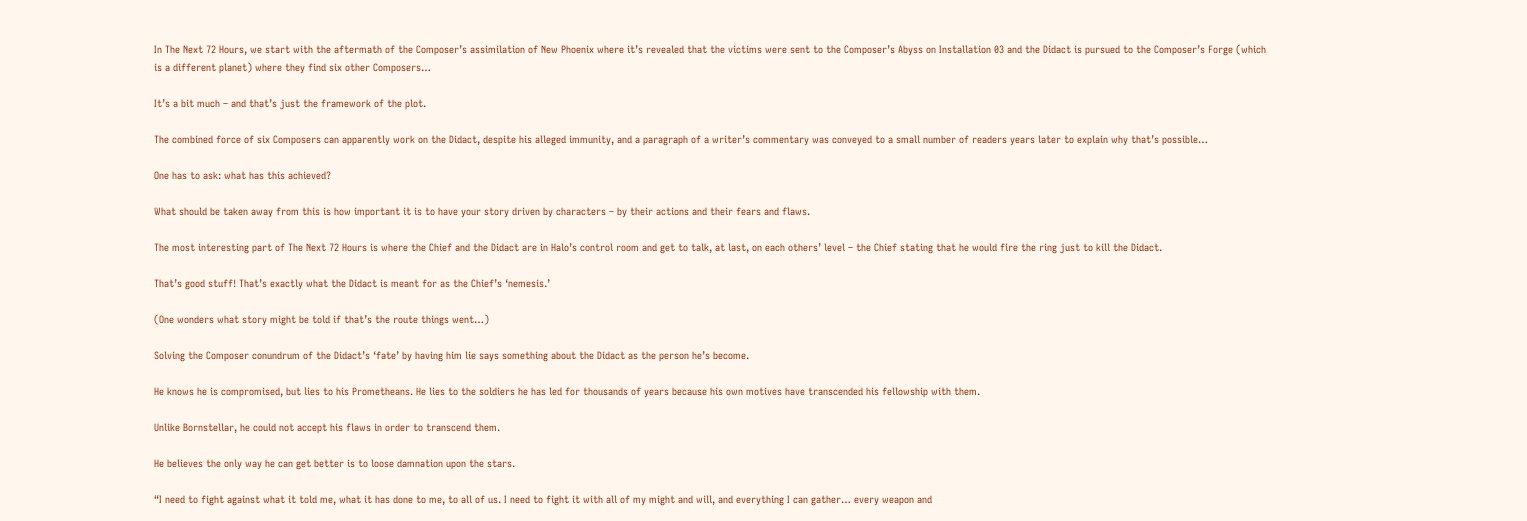In The Next 72 Hours, we start with the aftermath of the Composer’s assimilation of New Phoenix where it’s revealed that the victims were sent to the Composer’s Abyss on Installation 03 and the Didact is pursued to the Composer’s Forge (which is a different planet) where they find six other Composers…

It’s a bit much – and that’s just the framework of the plot.

The combined force of six Composers can apparently work on the Didact, despite his alleged immunity, and a paragraph of a writer’s commentary was conveyed to a small number of readers years later to explain why that’s possible…

One has to ask: what has this achieved?

What should be taken away from this is how important it is to have your story driven by characters – by their actions and their fears and flaws.

The most interesting part of The Next 72 Hours is where the Chief and the Didact are in Halo’s control room and get to talk, at last, on each others’ level – the Chief stating that he would fire the ring just to kill the Didact.

That’s good stuff! That’s exactly what the Didact is meant for as the Chief’s ‘nemesis.’

(One wonders what story might be told if that’s the route things went…)

Solving the Composer conundrum of the Didact’s ‘fate’ by having him lie says something about the Didact as the person he’s become.

He knows he is compromised, but lies to his Prometheans. He lies to the soldiers he has led for thousands of years because his own motives have transcended his fellowship with them.

Unlike Bornstellar, he could not accept his flaws in order to transcend them.

He believes the only way he can get better is to loose damnation upon the stars.

“I need to fight against what it told me, what it has done to me, to all of us. I need to fight it with all of my might and will, and everything I can gather… every weapon and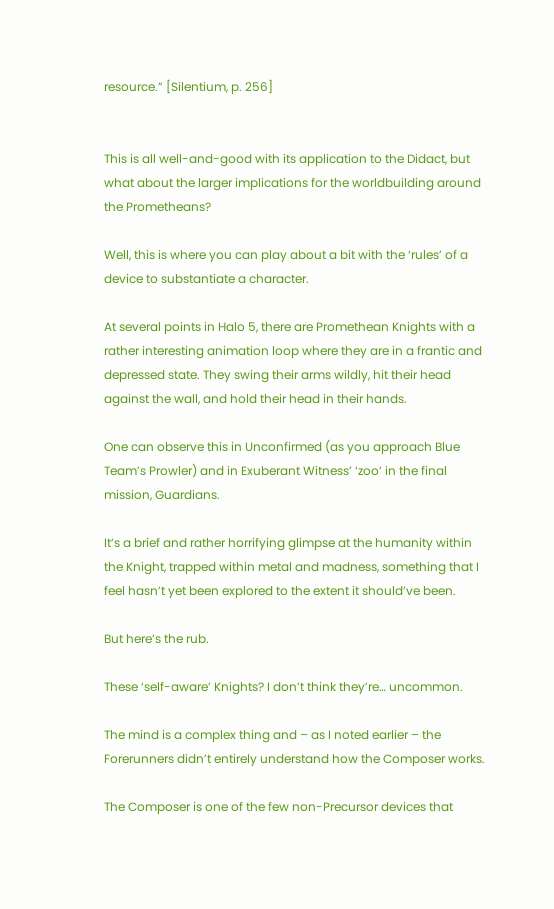resource.” [Silentium, p. 256]


This is all well-and-good with its application to the Didact, but what about the larger implications for the worldbuilding around the Prometheans?

Well, this is where you can play about a bit with the ‘rules’ of a device to substantiate a character.

At several points in Halo 5, there are Promethean Knights with a rather interesting animation loop where they are in a frantic and depressed state. They swing their arms wildly, hit their head against the wall, and hold their head in their hands.

One can observe this in Unconfirmed (as you approach Blue Team’s Prowler) and in Exuberant Witness’ ‘zoo’ in the final mission, Guardians.

It’s a brief and rather horrifying glimpse at the humanity within the Knight, trapped within metal and madness, something that I feel hasn’t yet been explored to the extent it should’ve been.

But here’s the rub.

These ‘self-aware’ Knights? I don’t think they’re… uncommon.

The mind is a complex thing and – as I noted earlier – the Forerunners didn’t entirely understand how the Composer works.

The Composer is one of the few non-Precursor devices that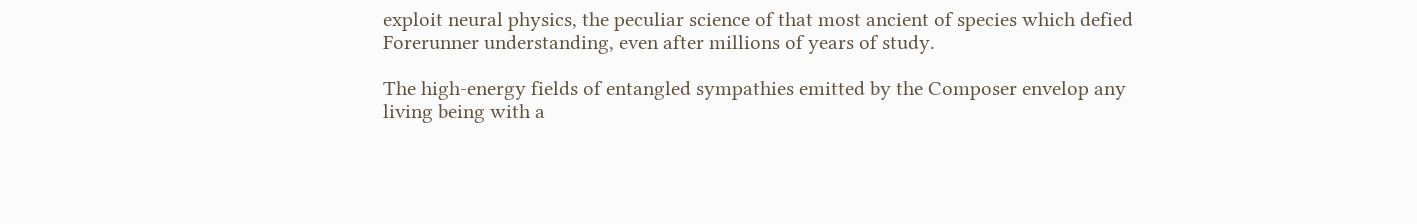exploit neural physics, the peculiar science of that most ancient of species which defied Forerunner understanding, even after millions of years of study.

The high-energy fields of entangled sympathies emitted by the Composer envelop any living being with a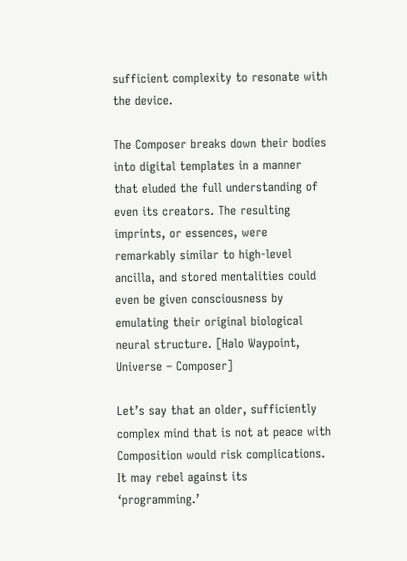sufficient complexity to resonate with the device.

The Composer breaks down their bodies into digital templates in a manner that eluded the full understanding of even its creators. The resulting imprints, or essences, were remarkably similar to high-level ancilla, and stored mentalities could even be given consciousness by emulating their original biological neural structure. [Halo Waypoint, Universe – Composer]

Let’s say that an older, sufficiently complex mind that is not at peace with Composition would risk complications. It may rebel against its ‘programming.’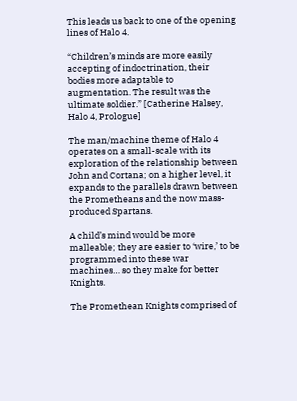This leads us back to one of the opening lines of Halo 4.

“Children’s minds are more easily accepting of indoctrination, their bodies more adaptable to augmentation. The result was the ultimate soldier.” [Catherine Halsey, Halo 4, Prologue]

The man/machine theme of Halo 4 operates on a small-scale with its exploration of the relationship between John and Cortana; on a higher level, it expands to the parallels drawn between the Prometheans and the now mass-produced Spartans.

A child’s mind would be more malleable; they are easier to ‘wire,’ to be programmed into these war machines… so they make for better Knights.

The Promethean Knights comprised of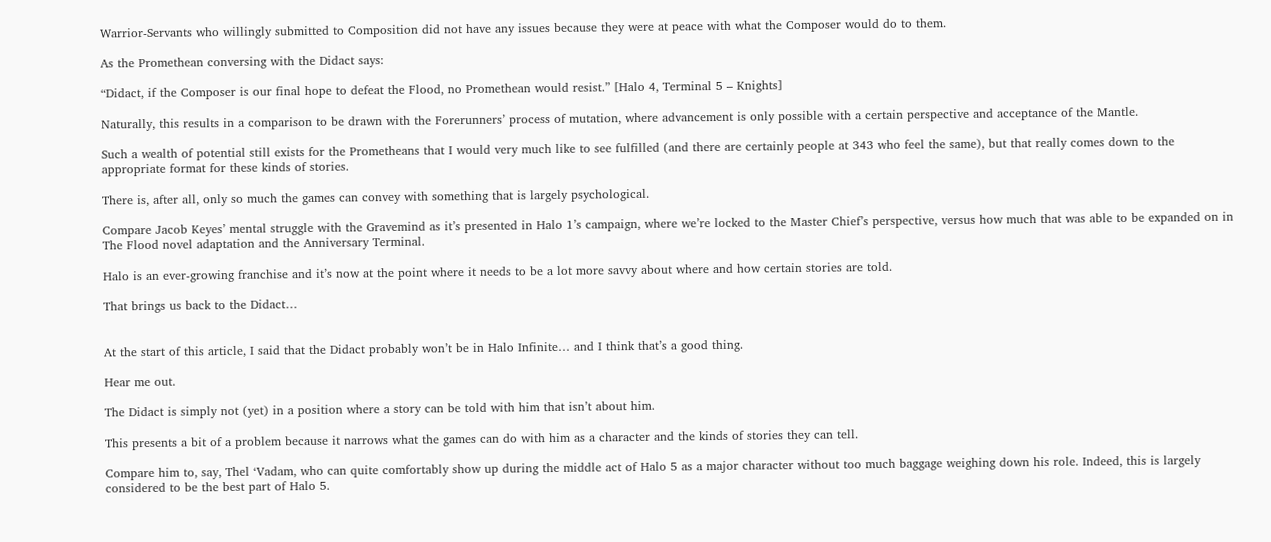Warrior-Servants who willingly submitted to Composition did not have any issues because they were at peace with what the Composer would do to them.

As the Promethean conversing with the Didact says:

“Didact, if the Composer is our final hope to defeat the Flood, no Promethean would resist.” [Halo 4, Terminal 5 – Knights]

Naturally, this results in a comparison to be drawn with the Forerunners’ process of mutation, where advancement is only possible with a certain perspective and acceptance of the Mantle.

Such a wealth of potential still exists for the Prometheans that I would very much like to see fulfilled (and there are certainly people at 343 who feel the same), but that really comes down to the appropriate format for these kinds of stories.

There is, after all, only so much the games can convey with something that is largely psychological.

Compare Jacob Keyes’ mental struggle with the Gravemind as it’s presented in Halo 1’s campaign, where we’re locked to the Master Chief’s perspective, versus how much that was able to be expanded on in The Flood novel adaptation and the Anniversary Terminal.

Halo is an ever-growing franchise and it’s now at the point where it needs to be a lot more savvy about where and how certain stories are told.

That brings us back to the Didact…


At the start of this article, I said that the Didact probably won’t be in Halo Infinite… and I think that’s a good thing.

Hear me out.

The Didact is simply not (yet) in a position where a story can be told with him that isn’t about him.

This presents a bit of a problem because it narrows what the games can do with him as a character and the kinds of stories they can tell.

Compare him to, say, Thel ‘Vadam, who can quite comfortably show up during the middle act of Halo 5 as a major character without too much baggage weighing down his role. Indeed, this is largely considered to be the best part of Halo 5.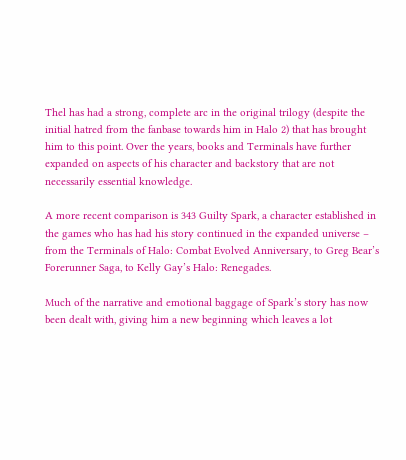Thel has had a strong, complete arc in the original trilogy (despite the initial hatred from the fanbase towards him in Halo 2) that has brought him to this point. Over the years, books and Terminals have further expanded on aspects of his character and backstory that are not necessarily essential knowledge.

A more recent comparison is 343 Guilty Spark, a character established in the games who has had his story continued in the expanded universe – from the Terminals of Halo: Combat Evolved Anniversary, to Greg Bear’s Forerunner Saga, to Kelly Gay’s Halo: Renegades.

Much of the narrative and emotional baggage of Spark’s story has now been dealt with, giving him a new beginning which leaves a lot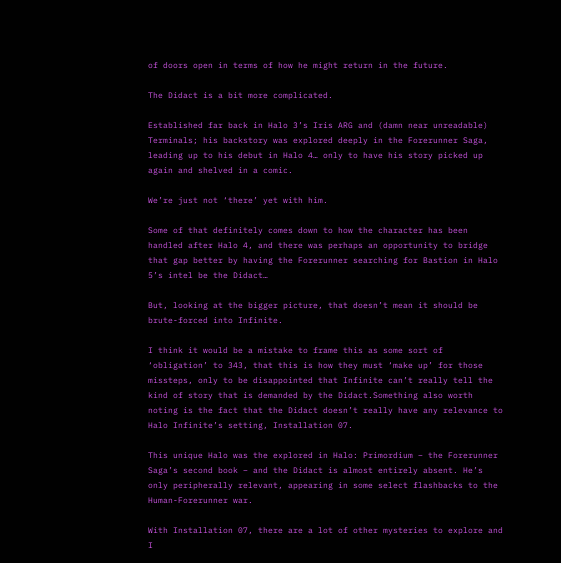of doors open in terms of how he might return in the future.

The Didact is a bit more complicated.

Established far back in Halo 3’s Iris ARG and (damn near unreadable) Terminals; his backstory was explored deeply in the Forerunner Saga, leading up to his debut in Halo 4… only to have his story picked up again and shelved in a comic.

We’re just not ‘there’ yet with him.

Some of that definitely comes down to how the character has been handled after Halo 4, and there was perhaps an opportunity to bridge that gap better by having the Forerunner searching for Bastion in Halo 5’s intel be the Didact…

But, looking at the bigger picture, that doesn’t mean it should be brute-forced into Infinite.

I think it would be a mistake to frame this as some sort of ‘obligation’ to 343, that this is how they must ‘make up’ for those missteps, only to be disappointed that Infinite can’t really tell the kind of story that is demanded by the Didact.Something also worth noting is the fact that the Didact doesn’t really have any relevance to Halo Infinite’s setting, Installation 07.

This unique Halo was the explored in Halo: Primordium – the Forerunner Saga’s second book – and the Didact is almost entirely absent. He’s only peripherally relevant, appearing in some select flashbacks to the Human-Forerunner war.

With Installation 07, there are a lot of other mysteries to explore and I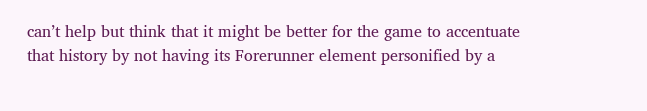can’t help but think that it might be better for the game to accentuate that history by not having its Forerunner element personified by a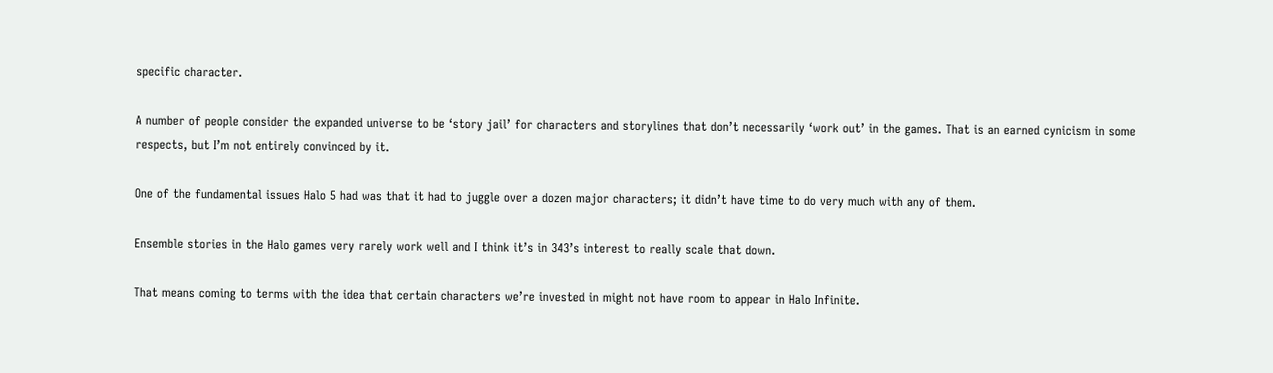specific character.

A number of people consider the expanded universe to be ‘story jail’ for characters and storylines that don’t necessarily ‘work out’ in the games. That is an earned cynicism in some respects, but I’m not entirely convinced by it.

One of the fundamental issues Halo 5 had was that it had to juggle over a dozen major characters; it didn’t have time to do very much with any of them.

Ensemble stories in the Halo games very rarely work well and I think it’s in 343’s interest to really scale that down.

That means coming to terms with the idea that certain characters we’re invested in might not have room to appear in Halo Infinite.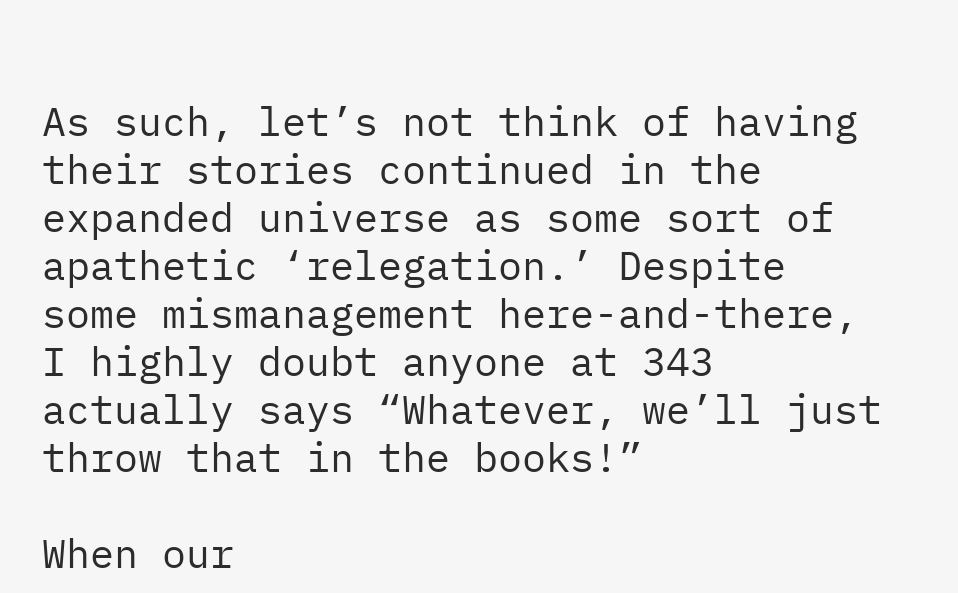As such, let’s not think of having their stories continued in the expanded universe as some sort of apathetic ‘relegation.’ Despite some mismanagement here-and-there, I highly doubt anyone at 343 actually says “Whatever, we’ll just throw that in the books!”

When our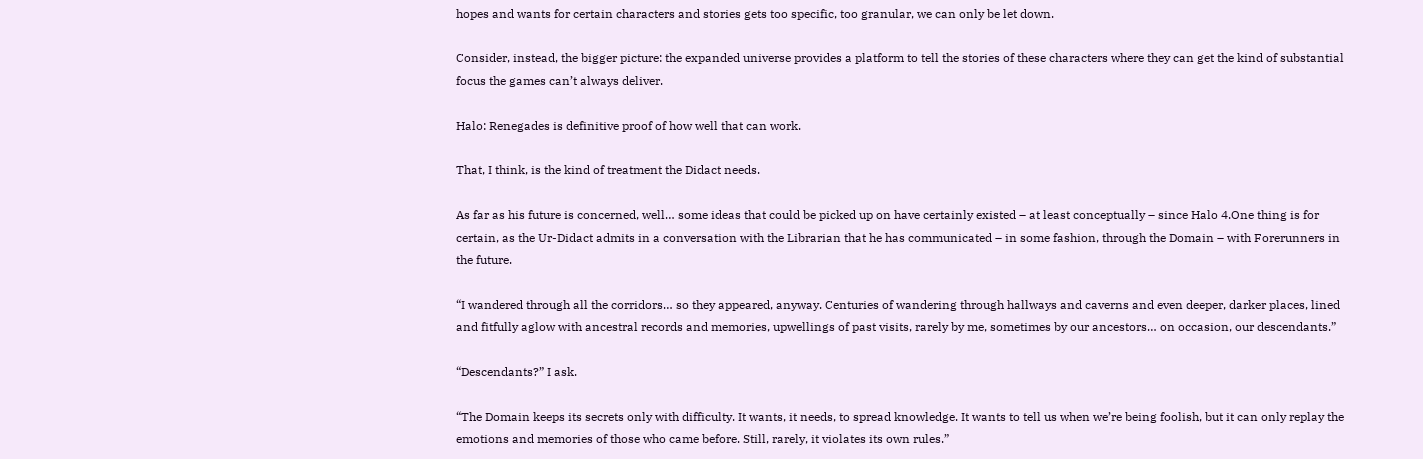hopes and wants for certain characters and stories gets too specific, too granular, we can only be let down.

Consider, instead, the bigger picture: the expanded universe provides a platform to tell the stories of these characters where they can get the kind of substantial focus the games can’t always deliver.

Halo: Renegades is definitive proof of how well that can work.

That, I think, is the kind of treatment the Didact needs.

As far as his future is concerned, well… some ideas that could be picked up on have certainly existed – at least conceptually – since Halo 4.One thing is for certain, as the Ur-Didact admits in a conversation with the Librarian that he has communicated – in some fashion, through the Domain – with Forerunners in the future.

“I wandered through all the corridors… so they appeared, anyway. Centuries of wandering through hallways and caverns and even deeper, darker places, lined and fitfully aglow with ancestral records and memories, upwellings of past visits, rarely by me, sometimes by our ancestors… on occasion, our descendants.”

“Descendants?” I ask.

“The Domain keeps its secrets only with difficulty. It wants, it needs, to spread knowledge. It wants to tell us when we’re being foolish, but it can only replay the emotions and memories of those who came before. Still, rarely, it violates its own rules.”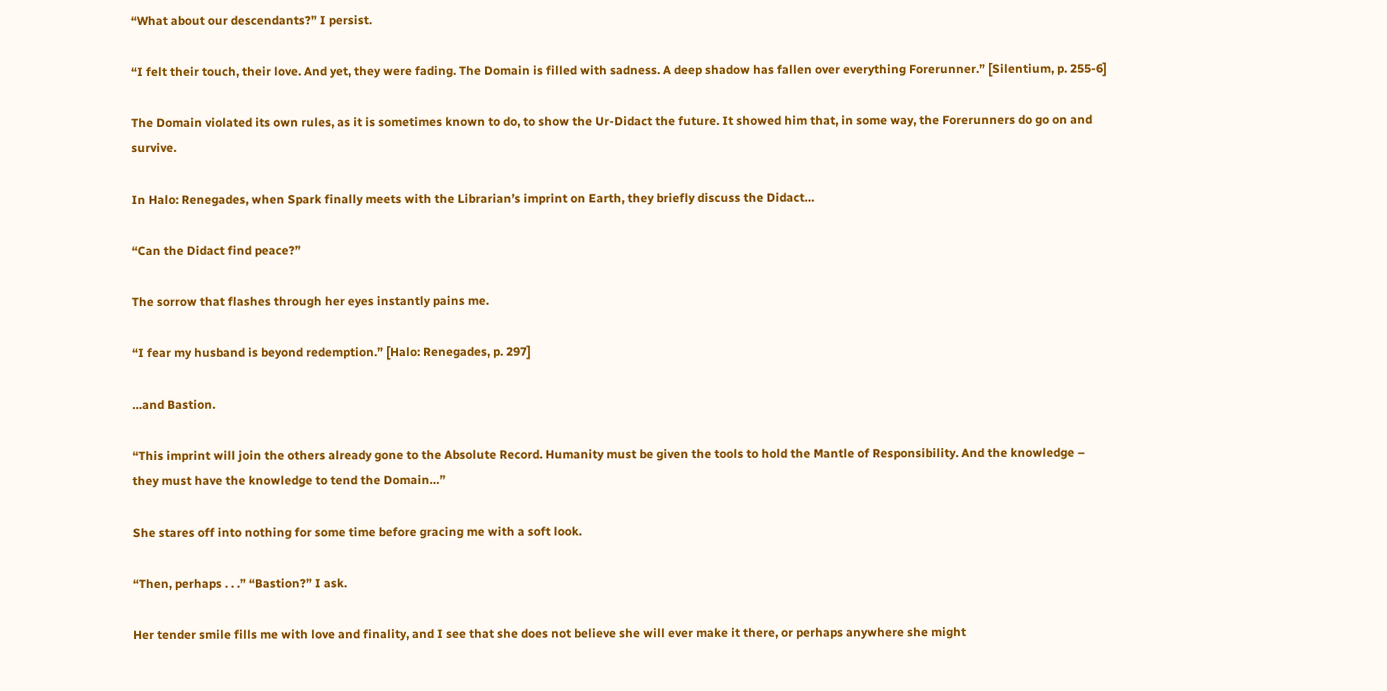“What about our descendants?” I persist.

“I felt their touch, their love. And yet, they were fading. The Domain is filled with sadness. A deep shadow has fallen over everything Forerunner.” [Silentium, p. 255-6]

The Domain violated its own rules, as it is sometimes known to do, to show the Ur-Didact the future. It showed him that, in some way, the Forerunners do go on and survive.

In Halo: Renegades, when Spark finally meets with the Librarian’s imprint on Earth, they briefly discuss the Didact…

“Can the Didact find peace?”

The sorrow that flashes through her eyes instantly pains me.

“I fear my husband is beyond redemption.” [Halo: Renegades, p. 297]

…and Bastion.

“This imprint will join the others already gone to the Absolute Record. Humanity must be given the tools to hold the Mantle of Responsibility. And the knowledge – they must have the knowledge to tend the Domain…”

She stares off into nothing for some time before gracing me with a soft look.

“Then, perhaps . . .” “Bastion?” I ask.

Her tender smile fills me with love and finality, and I see that she does not believe she will ever make it there, or perhaps anywhere she might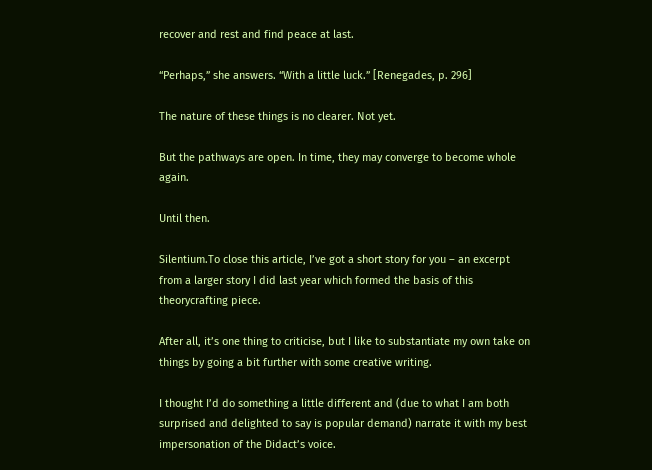recover and rest and find peace at last.

“Perhaps,” she answers. “With a little luck.” [Renegades, p. 296]

The nature of these things is no clearer. Not yet.

But the pathways are open. In time, they may converge to become whole again.

Until then.

Silentium.To close this article, I’ve got a short story for you – an excerpt from a larger story I did last year which formed the basis of this theorycrafting piece.

After all, it’s one thing to criticise, but I like to substantiate my own take on things by going a bit further with some creative writing.

I thought I’d do something a little different and (due to what I am both surprised and delighted to say is popular demand) narrate it with my best impersonation of the Didact’s voice.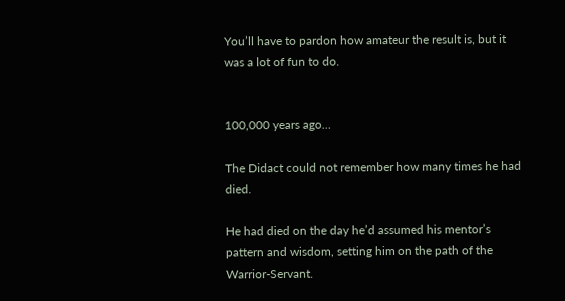You’ll have to pardon how amateur the result is, but it was a lot of fun to do.


100,000 years ago…

The Didact could not remember how many times he had died.

He had died on the day he’d assumed his mentor’s pattern and wisdom, setting him on the path of the Warrior-Servant.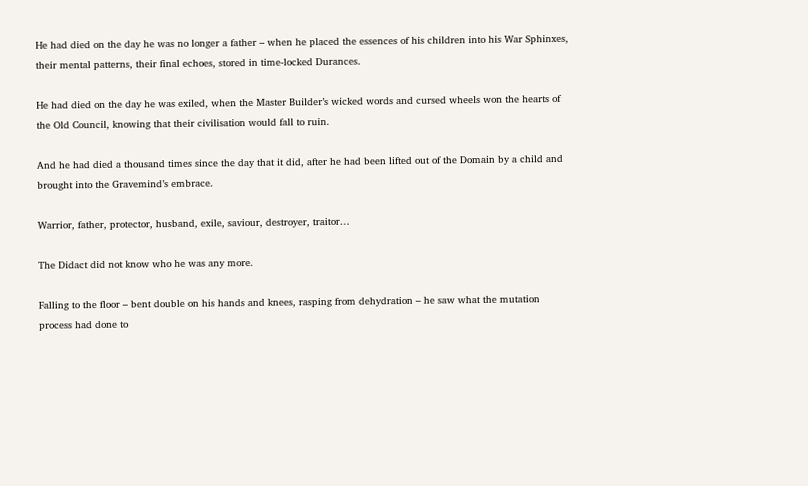He had died on the day he was no longer a father – when he placed the essences of his children into his War Sphinxes, their mental patterns, their final echoes, stored in time-locked Durances.

He had died on the day he was exiled, when the Master Builder’s wicked words and cursed wheels won the hearts of the Old Council, knowing that their civilisation would fall to ruin.

And he had died a thousand times since the day that it did, after he had been lifted out of the Domain by a child and brought into the Gravemind’s embrace.

Warrior, father, protector, husband, exile, saviour, destroyer, traitor…

The Didact did not know who he was any more.

Falling to the floor – bent double on his hands and knees, rasping from dehydration – he saw what the mutation process had done to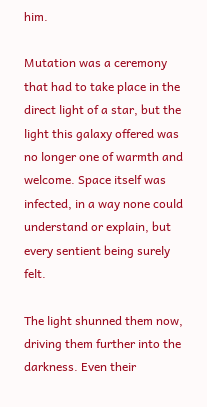him.

Mutation was a ceremony that had to take place in the direct light of a star, but the light this galaxy offered was no longer one of warmth and welcome. Space itself was infected, in a way none could understand or explain, but every sentient being surely felt.

The light shunned them now, driving them further into the darkness. Even their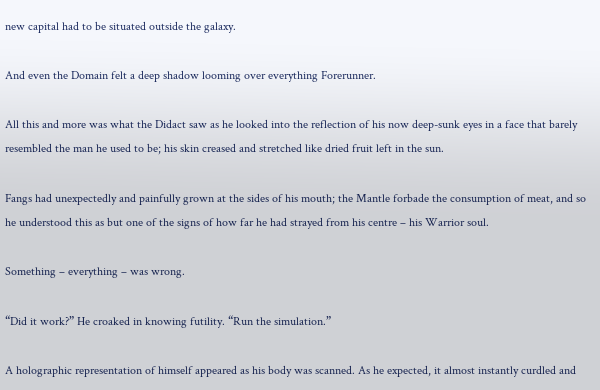new capital had to be situated outside the galaxy.

And even the Domain felt a deep shadow looming over everything Forerunner.

All this and more was what the Didact saw as he looked into the reflection of his now deep-sunk eyes in a face that barely resembled the man he used to be; his skin creased and stretched like dried fruit left in the sun.

Fangs had unexpectedly and painfully grown at the sides of his mouth; the Mantle forbade the consumption of meat, and so he understood this as but one of the signs of how far he had strayed from his centre – his Warrior soul.

Something – everything – was wrong.

“Did it work?” He croaked in knowing futility. “Run the simulation.”

A holographic representation of himself appeared as his body was scanned. As he expected, it almost instantly curdled and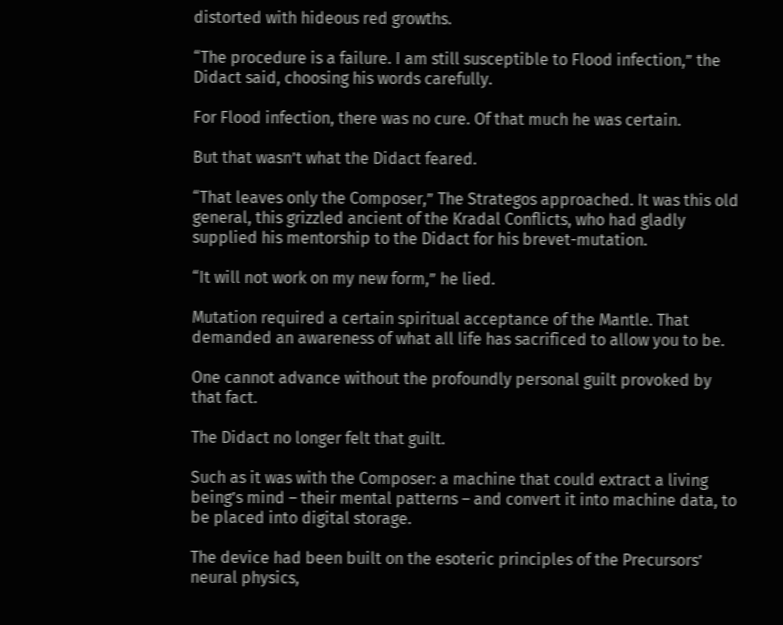distorted with hideous red growths.

“The procedure is a failure. I am still susceptible to Flood infection,” the Didact said, choosing his words carefully.

For Flood infection, there was no cure. Of that much he was certain.

But that wasn’t what the Didact feared.

“That leaves only the Composer,” The Strategos approached. It was this old general, this grizzled ancient of the Kradal Conflicts, who had gladly supplied his mentorship to the Didact for his brevet-mutation.

“It will not work on my new form,” he lied.

Mutation required a certain spiritual acceptance of the Mantle. That demanded an awareness of what all life has sacrificed to allow you to be.

One cannot advance without the profoundly personal guilt provoked by that fact.

The Didact no longer felt that guilt.

Such as it was with the Composer: a machine that could extract a living being’s mind – their mental patterns – and convert it into machine data, to be placed into digital storage.

The device had been built on the esoteric principles of the Precursors’ neural physics,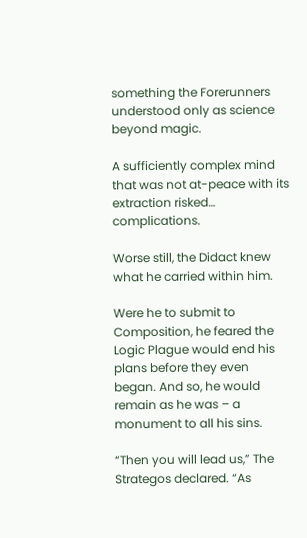something the Forerunners understood only as science beyond magic.

A sufficiently complex mind that was not at-peace with its extraction risked… complications.

Worse still, the Didact knew what he carried within him.

Were he to submit to Composition, he feared the Logic Plague would end his plans before they even began. And so, he would remain as he was – a monument to all his sins.

“Then you will lead us,” The Strategos declared. “As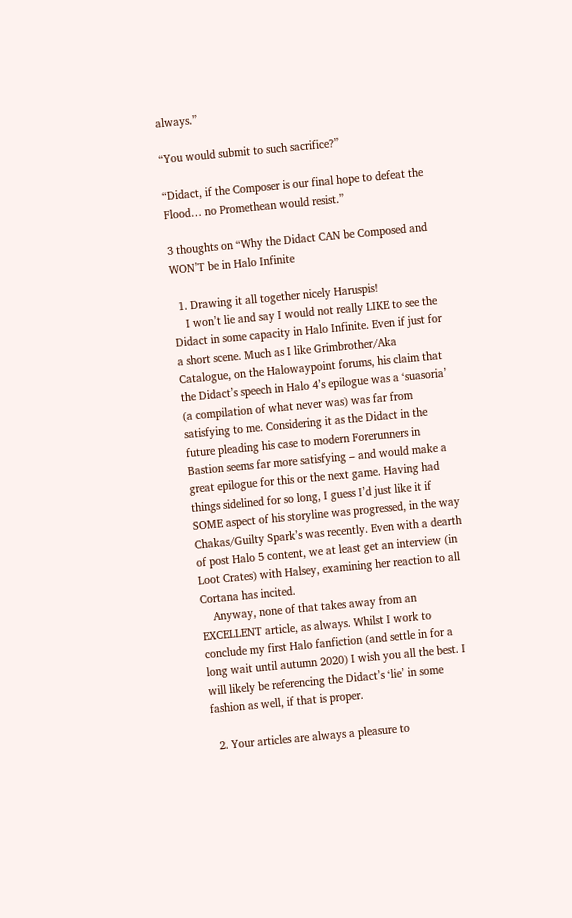always.”

“You would submit to such sacrifice?”

“Didact, if the Composer is our final hope to defeat the Flood… no Promethean would resist.”

3 thoughts on “Why the Didact CAN be Composed and WON’T be in Halo Infinite

  1. Drawing it all together nicely Haruspis!
    I won’t lie and say I would not really LIKE to see the Didact in some capacity in Halo Infinite. Even if just for a short scene. Much as I like Grimbrother/Aka Catalogue, on the Halowaypoint forums, his claim that the Didact’s speech in Halo 4’s epilogue was a ‘suasoria’ (a compilation of what never was) was far from satisfying to me. Considering it as the Didact in the future pleading his case to modern Forerunners in Bastion seems far more satisfying – and would make a great epilogue for this or the next game. Having had things sidelined for so long, I guess I’d just like it if SOME aspect of his storyline was progressed, in the way Chakas/Guilty Spark’s was recently. Even with a dearth of post Halo 5 content, we at least get an interview (in Loot Crates) with Halsey, examining her reaction to all Cortana has incited.
    Anyway, none of that takes away from an EXCELLENT article, as always. Whilst I work to conclude my first Halo fanfiction (and settle in for a long wait until autumn 2020) I wish you all the best. I will likely be referencing the Didact’s ‘lie’ in some fashion as well, if that is proper.

  2. Your articles are always a pleasure to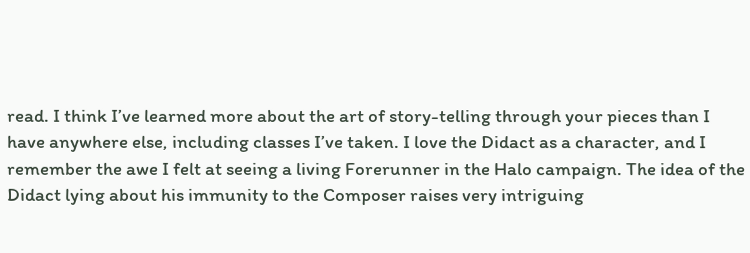read. I think I’ve learned more about the art of story-telling through your pieces than I have anywhere else, including classes I’ve taken. I love the Didact as a character, and I remember the awe I felt at seeing a living Forerunner in the Halo campaign. The idea of the Didact lying about his immunity to the Composer raises very intriguing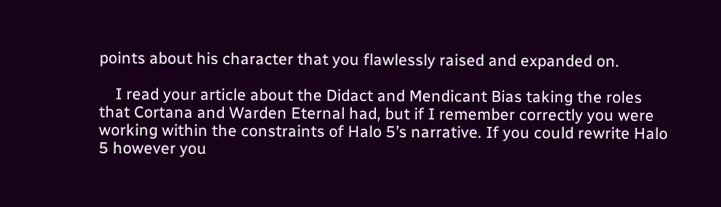points about his character that you flawlessly raised and expanded on.

    I read your article about the Didact and Mendicant Bias taking the roles that Cortana and Warden Eternal had, but if I remember correctly you were working within the constraints of Halo 5’s narrative. If you could rewrite Halo 5 however you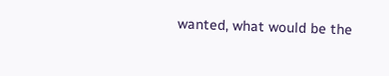wanted, what would be the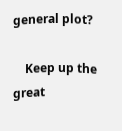general plot?

    Keep up the great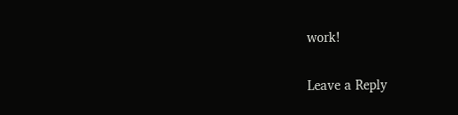work!

Leave a Reply